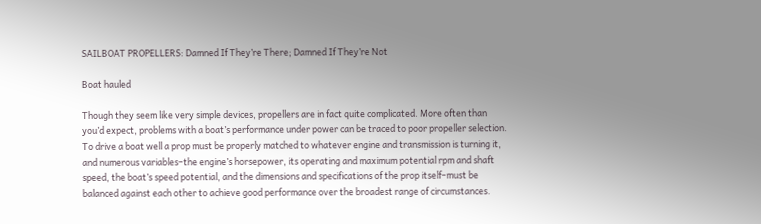SAILBOAT PROPELLERS: Damned If They’re There; Damned If They’re Not

Boat hauled

Though they seem like very simple devices, propellers are in fact quite complicated. More often than you’d expect, problems with a boat’s performance under power can be traced to poor propeller selection. To drive a boat well a prop must be properly matched to whatever engine and transmission is turning it, and numerous variables–the engine’s horsepower, its operating and maximum potential rpm and shaft speed, the boat’s speed potential, and the dimensions and specifications of the prop itself–must be balanced against each other to achieve good performance over the broadest range of circumstances.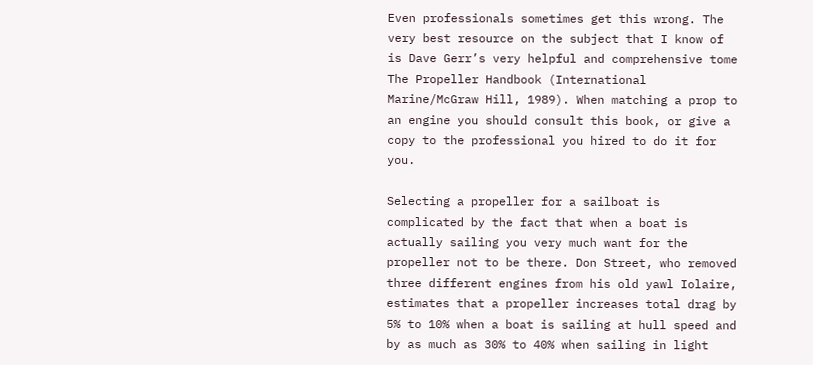Even professionals sometimes get this wrong. The very best resource on the subject that I know of is Dave Gerr’s very helpful and comprehensive tome The Propeller Handbook (International Marine/McGraw Hill, 1989). When matching a prop to an engine you should consult this book, or give a copy to the professional you hired to do it for you.

Selecting a propeller for a sailboat is complicated by the fact that when a boat is actually sailing you very much want for the propeller not to be there. Don Street, who removed three different engines from his old yawl Iolaire, estimates that a propeller increases total drag by 5% to 10% when a boat is sailing at hull speed and by as much as 30% to 40% when sailing in light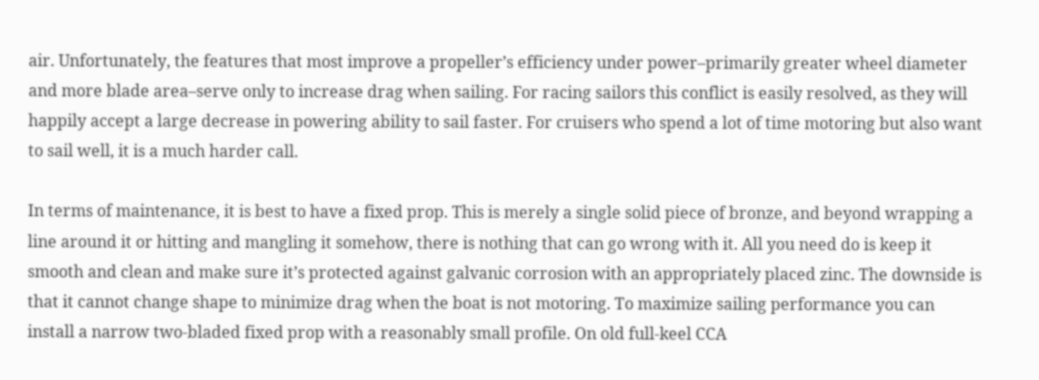air. Unfortunately, the features that most improve a propeller’s efficiency under power–primarily greater wheel diameter and more blade area–serve only to increase drag when sailing. For racing sailors this conflict is easily resolved, as they will happily accept a large decrease in powering ability to sail faster. For cruisers who spend a lot of time motoring but also want to sail well, it is a much harder call.

In terms of maintenance, it is best to have a fixed prop. This is merely a single solid piece of bronze, and beyond wrapping a line around it or hitting and mangling it somehow, there is nothing that can go wrong with it. All you need do is keep it smooth and clean and make sure it’s protected against galvanic corrosion with an appropriately placed zinc. The downside is that it cannot change shape to minimize drag when the boat is not motoring. To maximize sailing performance you can install a narrow two-bladed fixed prop with a reasonably small profile. On old full-keel CCA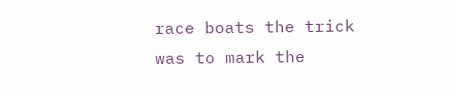race boats the trick was to mark the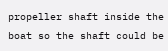propeller shaft inside the boat so the shaft could be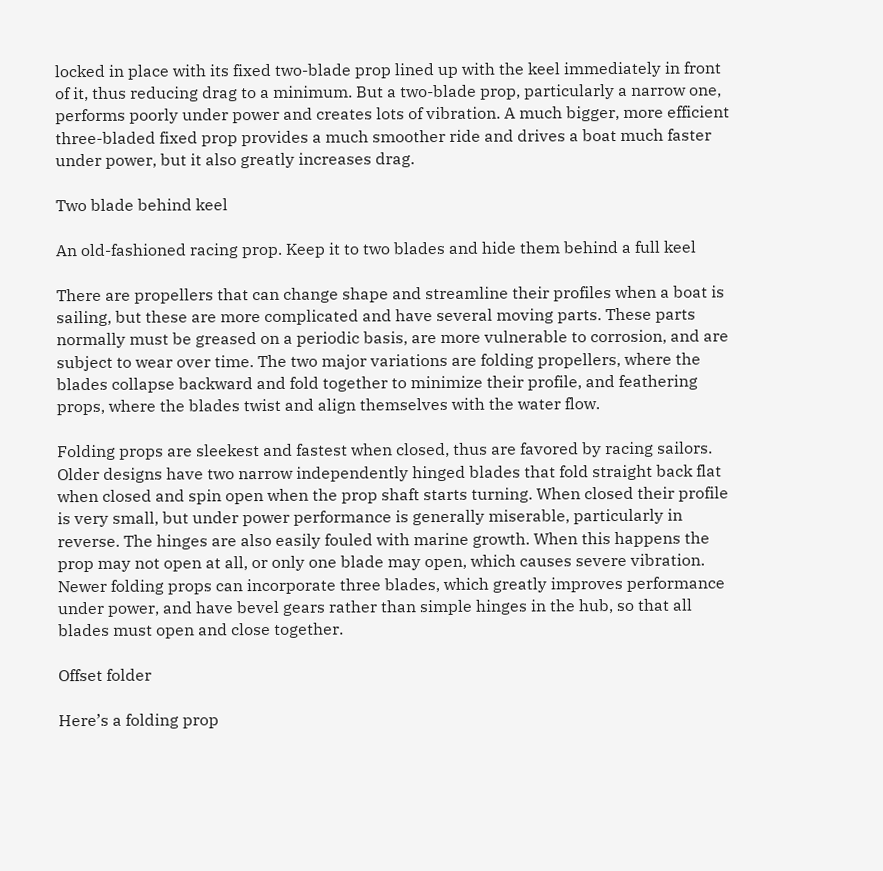locked in place with its fixed two-blade prop lined up with the keel immediately in front of it, thus reducing drag to a minimum. But a two-blade prop, particularly a narrow one, performs poorly under power and creates lots of vibration. A much bigger, more efficient three-bladed fixed prop provides a much smoother ride and drives a boat much faster under power, but it also greatly increases drag.

Two blade behind keel

An old-fashioned racing prop. Keep it to two blades and hide them behind a full keel

There are propellers that can change shape and streamline their profiles when a boat is sailing, but these are more complicated and have several moving parts. These parts normally must be greased on a periodic basis, are more vulnerable to corrosion, and are subject to wear over time. The two major variations are folding propellers, where the blades collapse backward and fold together to minimize their profile, and feathering props, where the blades twist and align themselves with the water flow.

Folding props are sleekest and fastest when closed, thus are favored by racing sailors. Older designs have two narrow independently hinged blades that fold straight back flat when closed and spin open when the prop shaft starts turning. When closed their profile is very small, but under power performance is generally miserable, particularly in reverse. The hinges are also easily fouled with marine growth. When this happens the prop may not open at all, or only one blade may open, which causes severe vibration. Newer folding props can incorporate three blades, which greatly improves performance under power, and have bevel gears rather than simple hinges in the hub, so that all blades must open and close together.

Offset folder

Here’s a folding prop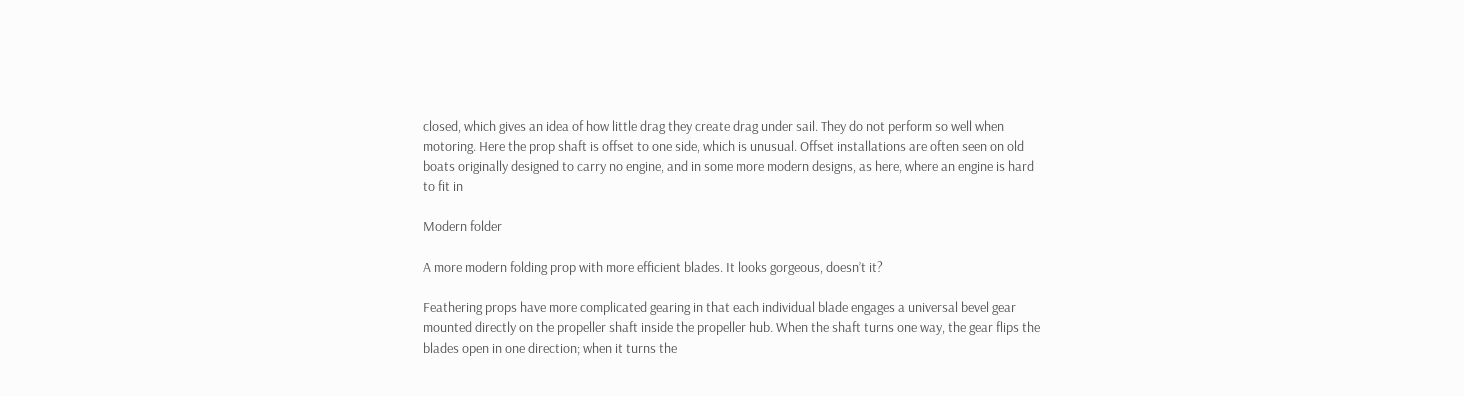closed, which gives an idea of how little drag they create drag under sail. They do not perform so well when motoring. Here the prop shaft is offset to one side, which is unusual. Offset installations are often seen on old boats originally designed to carry no engine, and in some more modern designs, as here, where an engine is hard to fit in

Modern folder

A more modern folding prop with more efficient blades. It looks gorgeous, doesn’t it?

Feathering props have more complicated gearing in that each individual blade engages a universal bevel gear mounted directly on the propeller shaft inside the propeller hub. When the shaft turns one way, the gear flips the blades open in one direction; when it turns the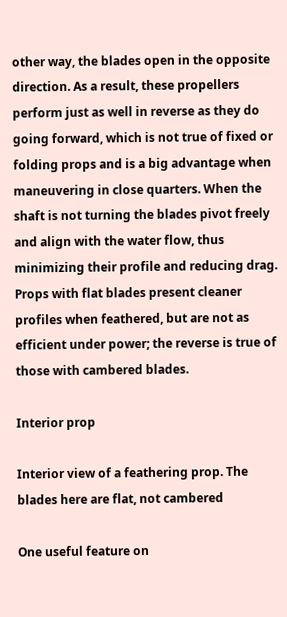other way, the blades open in the opposite direction. As a result, these propellers perform just as well in reverse as they do going forward, which is not true of fixed or folding props and is a big advantage when maneuvering in close quarters. When the shaft is not turning the blades pivot freely and align with the water flow, thus minimizing their profile and reducing drag. Props with flat blades present cleaner profiles when feathered, but are not as efficient under power; the reverse is true of those with cambered blades.

Interior prop

Interior view of a feathering prop. The blades here are flat, not cambered

One useful feature on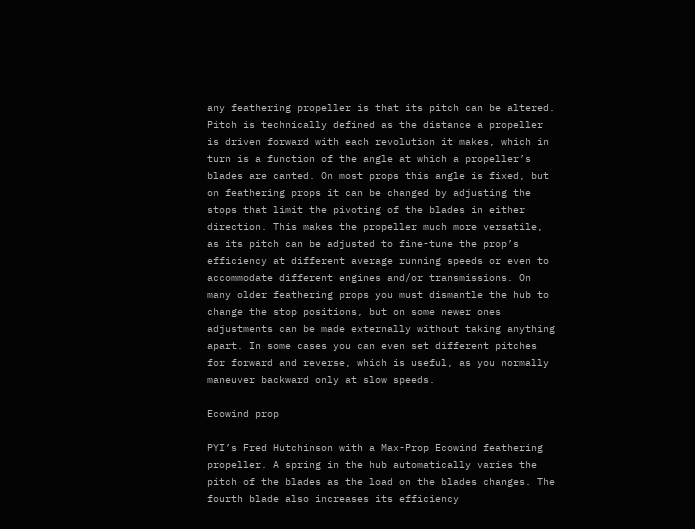any feathering propeller is that its pitch can be altered. Pitch is technically defined as the distance a propeller is driven forward with each revolution it makes, which in turn is a function of the angle at which a propeller’s blades are canted. On most props this angle is fixed, but on feathering props it can be changed by adjusting the stops that limit the pivoting of the blades in either direction. This makes the propeller much more versatile, as its pitch can be adjusted to fine-tune the prop’s efficiency at different average running speeds or even to accommodate different engines and/or transmissions. On many older feathering props you must dismantle the hub to change the stop positions, but on some newer ones adjustments can be made externally without taking anything apart. In some cases you can even set different pitches for forward and reverse, which is useful, as you normally maneuver backward only at slow speeds.

Ecowind prop

PYI’s Fred Hutchinson with a Max-Prop Ecowind feathering propeller. A spring in the hub automatically varies the pitch of the blades as the load on the blades changes. The fourth blade also increases its efficiency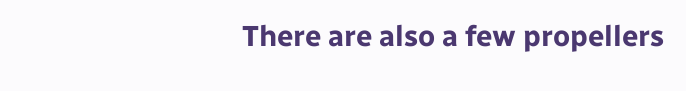There are also a few propellers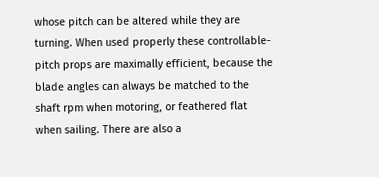whose pitch can be altered while they are turning. When used properly these controllable-pitch props are maximally efficient, because the blade angles can always be matched to the shaft rpm when motoring, or feathered flat when sailing. There are also a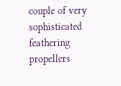couple of very sophisticated feathering propellers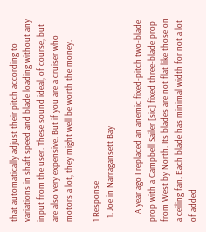that automatically adjust their pitch according to variations in shaft speed and blade loading without any input from the user. These sound ideal, of course, but are also very expensive. But if you are a cruiser who motors a lot, they might well be worth the money.

1 Response
  1. Joe in Narragansett Bay

    A year ago I replaced an anemic fixed-pitch two-blade prop with a Campbell Sailer [sic] fixed three-blade prop from West by North. Its blades are not flat like those on a ceiling fan. Each blade has minimal width for not a lot of added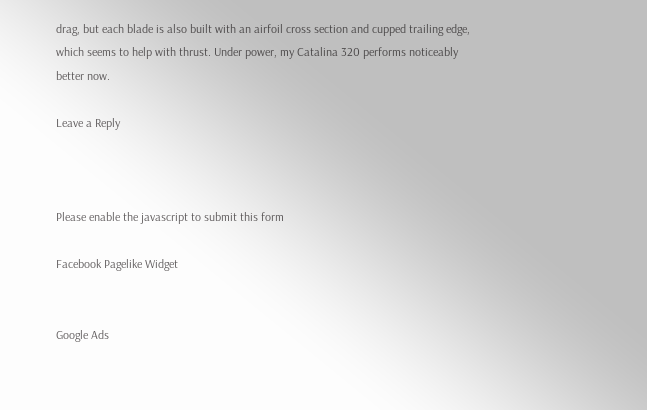drag, but each blade is also built with an airfoil cross section and cupped trailing edge, which seems to help with thrust. Under power, my Catalina 320 performs noticeably better now.

Leave a Reply



Please enable the javascript to submit this form

Facebook Pagelike Widget


Google Ads